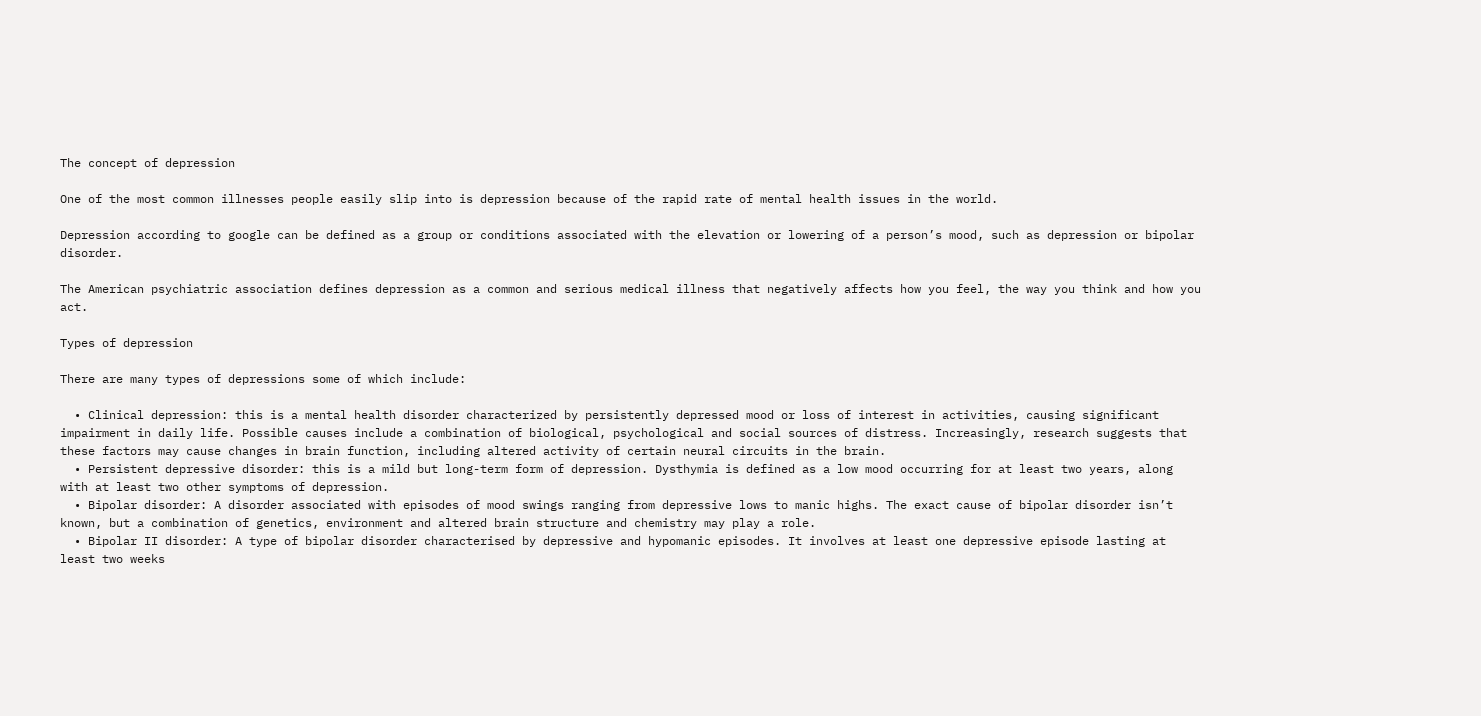The concept of depression

One of the most common illnesses people easily slip into is depression because of the rapid rate of mental health issues in the world.

Depression according to google can be defined as a group or conditions associated with the elevation or lowering of a person’s mood, such as depression or bipolar disorder.

The American psychiatric association defines depression as a common and serious medical illness that negatively affects how you feel, the way you think and how you act.

Types of depression

There are many types of depressions some of which include:

  • Clinical depression: this is a mental health disorder characterized by persistently depressed mood or loss of interest in activities, causing significant impairment in daily life. Possible causes include a combination of biological, psychological and social sources of distress. Increasingly, research suggests that these factors may cause changes in brain function, including altered activity of certain neural circuits in the brain.
  • Persistent depressive disorder: this is a mild but long-term form of depression. Dysthymia is defined as a low mood occurring for at least two years, along with at least two other symptoms of depression.
  • Bipolar disorder: A disorder associated with episodes of mood swings ranging from depressive lows to manic highs. The exact cause of bipolar disorder isn’t known, but a combination of genetics, environment and altered brain structure and chemistry may play a role.
  • Bipolar II disorder: A type of bipolar disorder characterised by depressive and hypomanic episodes. It involves at least one depressive episode lasting at least two weeks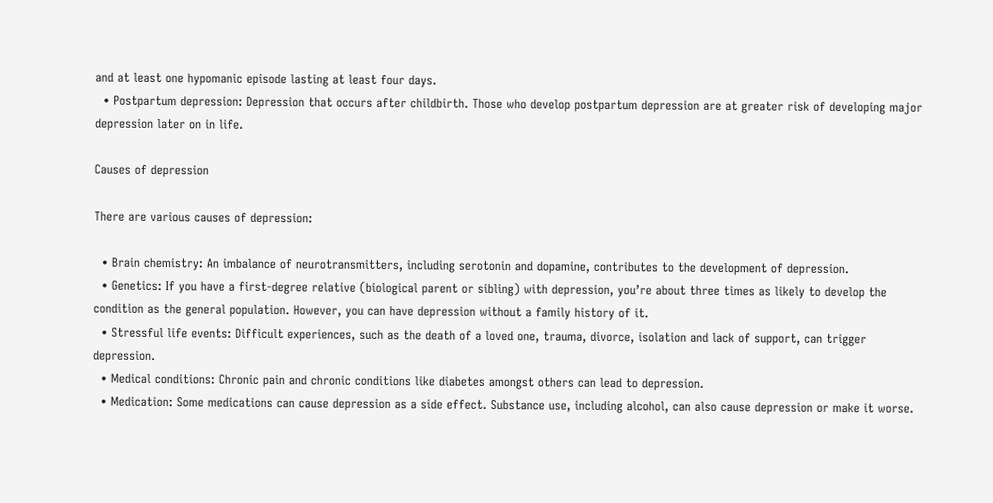and at least one hypomanic episode lasting at least four days.
  • Postpartum depression: Depression that occurs after childbirth. Those who develop postpartum depression are at greater risk of developing major depression later on in life.

Causes of depression

There are various causes of depression:

  • Brain chemistry: An imbalance of neurotransmitters, including serotonin and dopamine, contributes to the development of depression.
  • Genetics: If you have a first-degree relative (biological parent or sibling) with depression, you’re about three times as likely to develop the condition as the general population. However, you can have depression without a family history of it.
  • Stressful life events: Difficult experiences, such as the death of a loved one, trauma, divorce, isolation and lack of support, can trigger depression.
  • Medical conditions: Chronic pain and chronic conditions like diabetes amongst others can lead to depression.
  • Medication: Some medications can cause depression as a side effect. Substance use, including alcohol, can also cause depression or make it worse.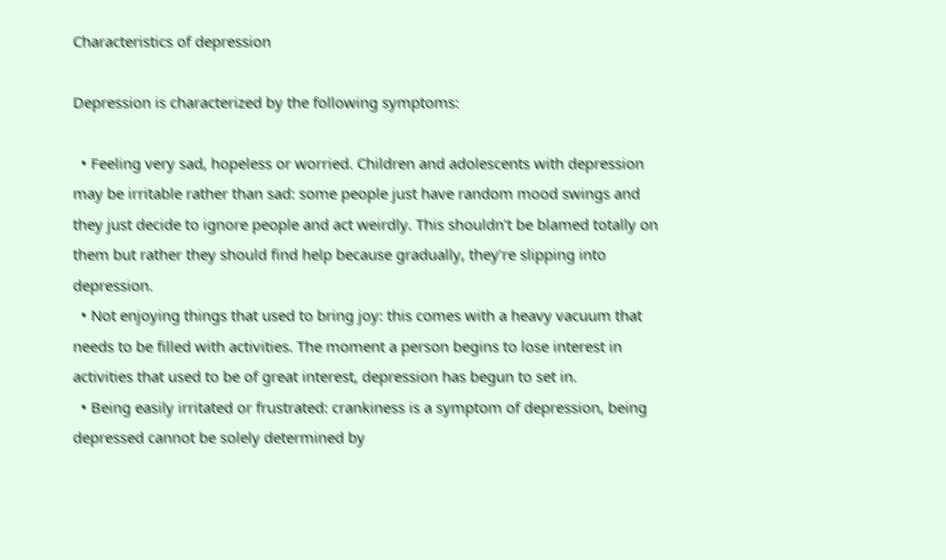Characteristics of depression

Depression is characterized by the following symptoms:

  • Feeling very sad, hopeless or worried. Children and adolescents with depression may be irritable rather than sad: some people just have random mood swings and they just decide to ignore people and act weirdly. This shouldn’t be blamed totally on them but rather they should find help because gradually, they’re slipping into depression.
  • Not enjoying things that used to bring joy: this comes with a heavy vacuum that needs to be filled with activities. The moment a person begins to lose interest in activities that used to be of great interest, depression has begun to set in.
  • Being easily irritated or frustrated: crankiness is a symptom of depression, being depressed cannot be solely determined by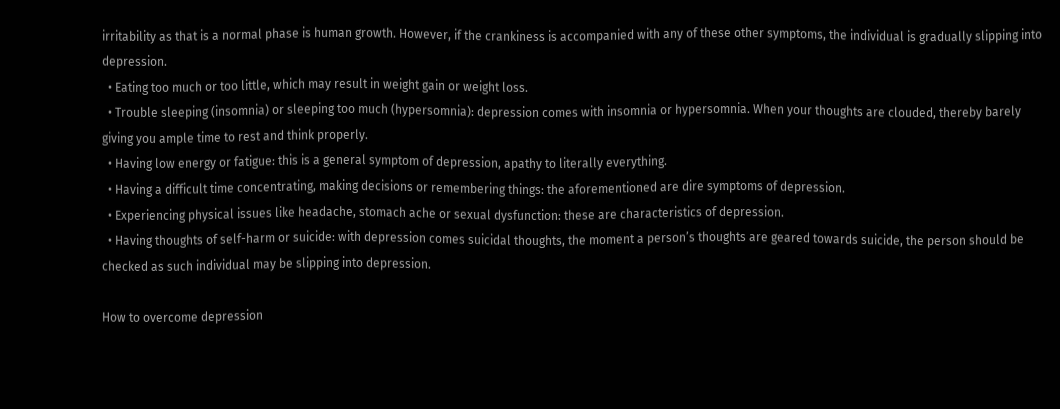irritability as that is a normal phase is human growth. However, if the crankiness is accompanied with any of these other symptoms, the individual is gradually slipping into depression.
  • Eating too much or too little, which may result in weight gain or weight loss.
  • Trouble sleeping (insomnia) or sleeping too much (hypersomnia): depression comes with insomnia or hypersomnia. When your thoughts are clouded, thereby barely giving you ample time to rest and think properly.
  • Having low energy or fatigue: this is a general symptom of depression, apathy to literally everything.
  • Having a difficult time concentrating, making decisions or remembering things: the aforementioned are dire symptoms of depression.
  • Experiencing physical issues like headache, stomach ache or sexual dysfunction: these are characteristics of depression.
  • Having thoughts of self-harm or suicide: with depression comes suicidal thoughts, the moment a person’s thoughts are geared towards suicide, the person should be checked as such individual may be slipping into depression.

How to overcome depression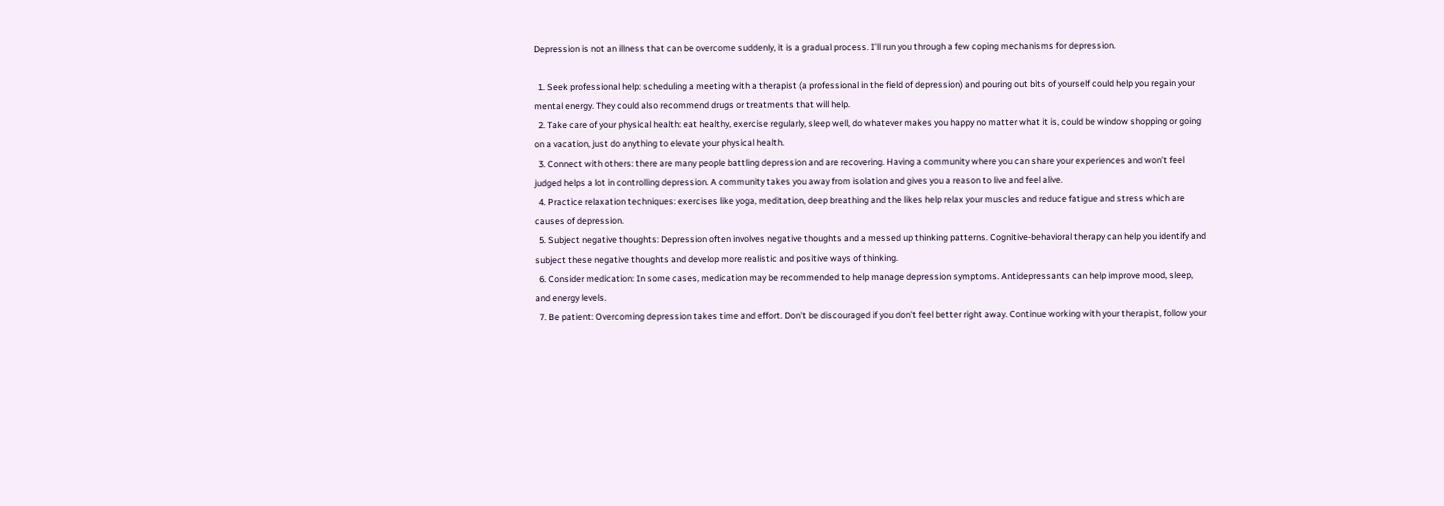Depression is not an illness that can be overcome suddenly, it is a gradual process. I’ll run you through a few coping mechanisms for depression.

  1. Seek professional help: scheduling a meeting with a therapist (a professional in the field of depression) and pouring out bits of yourself could help you regain your mental energy. They could also recommend drugs or treatments that will help.
  2. Take care of your physical health: eat healthy, exercise regularly, sleep well, do whatever makes you happy no matter what it is, could be window shopping or going on a vacation, just do anything to elevate your physical health.
  3. Connect with others: there are many people battling depression and are recovering. Having a community where you can share your experiences and won’t feel judged helps a lot in controlling depression. A community takes you away from isolation and gives you a reason to live and feel alive.
  4. Practice relaxation techniques: exercises like yoga, meditation, deep breathing and the likes help relax your muscles and reduce fatigue and stress which are causes of depression.
  5. Subject negative thoughts: Depression often involves negative thoughts and a messed up thinking patterns. Cognitive-behavioral therapy can help you identify and subject these negative thoughts and develop more realistic and positive ways of thinking.
  6. Consider medication: In some cases, medication may be recommended to help manage depression symptoms. Antidepressants can help improve mood, sleep, and energy levels.
  7. Be patient: Overcoming depression takes time and effort. Don't be discouraged if you don't feel better right away. Continue working with your therapist, follow your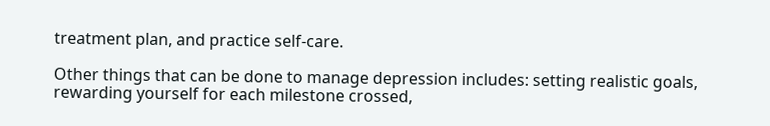treatment plan, and practice self-care.

Other things that can be done to manage depression includes: setting realistic goals, rewarding yourself for each milestone crossed,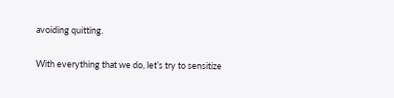avoiding quitting.

With everything that we do, let’s try to sensitize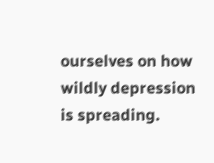ourselves on how wildly depression is spreading.